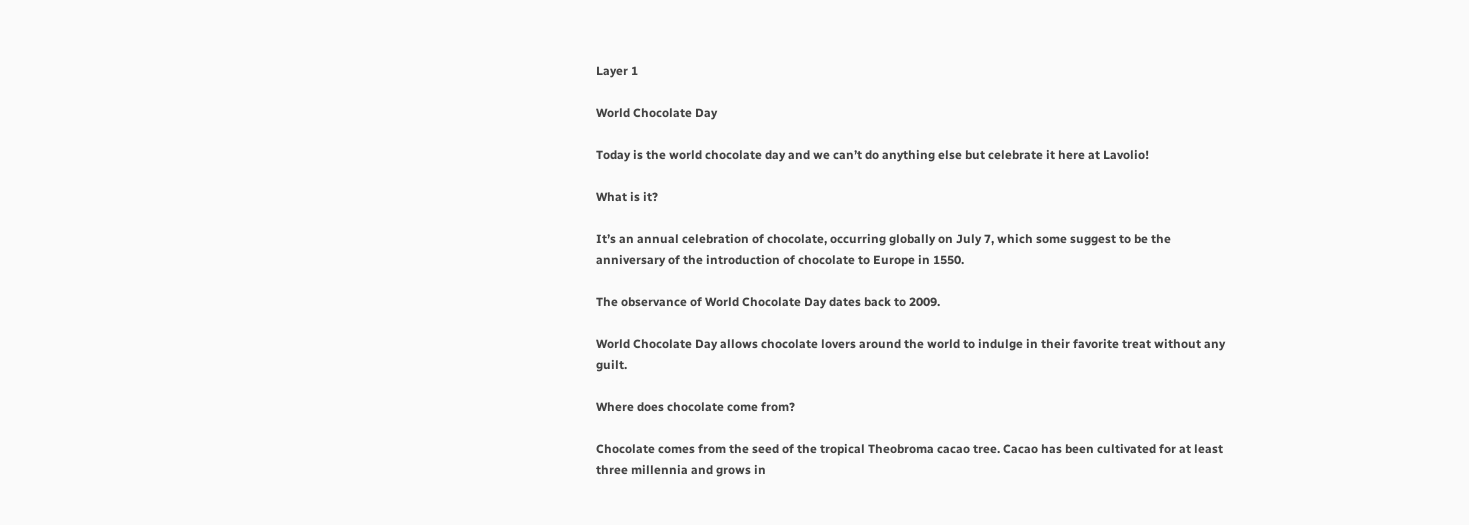Layer 1

World Chocolate Day

Today is the world chocolate day and we can’t do anything else but celebrate it here at Lavolio!

What is it?

It’s an annual celebration of chocolate, occurring globally on July 7, which some suggest to be the anniversary of the introduction of chocolate to Europe in 1550.

The observance of World Chocolate Day dates back to 2009.

World Chocolate Day allows chocolate lovers around the world to indulge in their favorite treat without any guilt.

Where does chocolate come from?

Chocolate comes from the seed of the tropical Theobroma cacao tree. Cacao has been cultivated for at least three millennia and grows in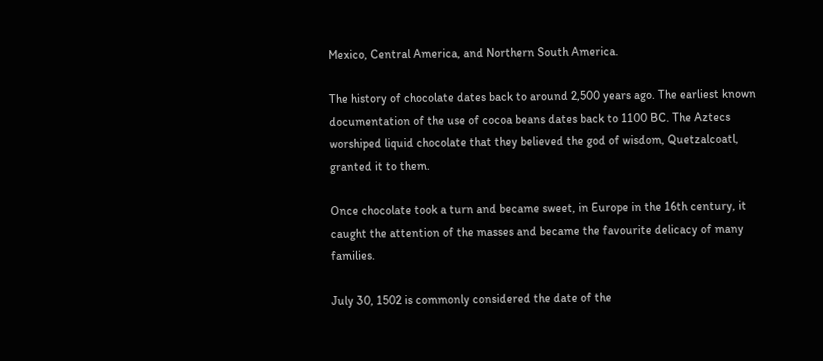Mexico, Central America, and Northern South America.

The history of chocolate dates back to around 2,500 years ago. The earliest known documentation of the use of cocoa beans dates back to 1100 BC. The Aztecs worshiped liquid chocolate that they believed the god of wisdom, Quetzalcoatl, granted it to them.

Once chocolate took a turn and became sweet, in Europe in the 16th century, it caught the attention of the masses and became the favourite delicacy of many families.

July 30, 1502 is commonly considered the date of the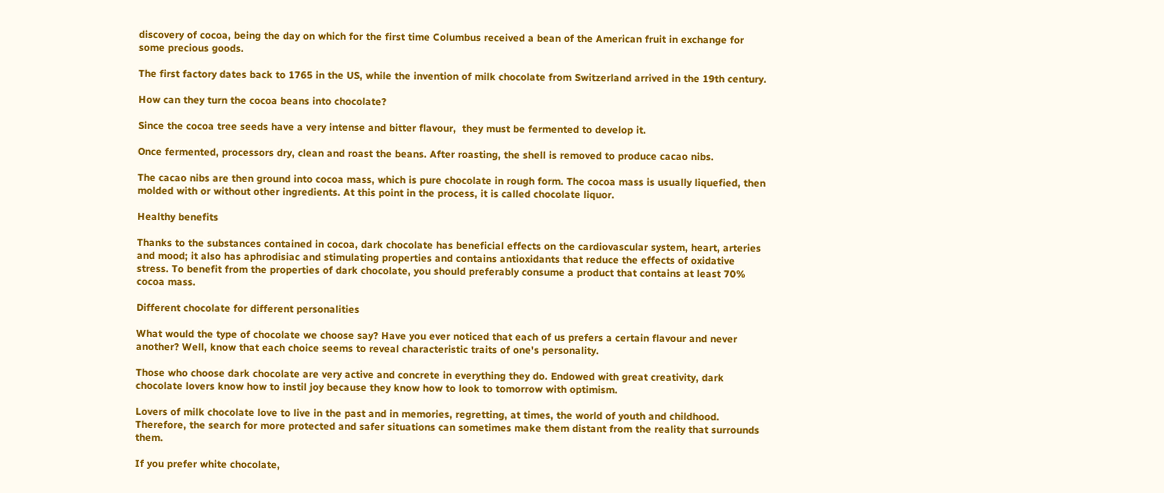discovery of cocoa, being the day on which for the first time Columbus received a bean of the American fruit in exchange for some precious goods.

The first factory dates back to 1765 in the US, while the invention of milk chocolate from Switzerland arrived in the 19th century.

How can they turn the cocoa beans into chocolate?

Since the cocoa tree seeds have a very intense and bitter flavour,  they must be fermented to develop it.

Once fermented, processors dry, clean and roast the beans. After roasting, the shell is removed to produce cacao nibs.

The cacao nibs are then ground into cocoa mass, which is pure chocolate in rough form. The cocoa mass is usually liquefied, then molded with or without other ingredients. At this point in the process, it is called chocolate liquor.

Healthy benefits

Thanks to the substances contained in cocoa, dark chocolate has beneficial effects on the cardiovascular system, heart, arteries and mood; it also has aphrodisiac and stimulating properties and contains antioxidants that reduce the effects of oxidative stress. To benefit from the properties of dark chocolate, you should preferably consume a product that contains at least 70% cocoa mass.

Different chocolate for different personalities

What would the type of chocolate we choose say? Have you ever noticed that each of us prefers a certain flavour and never another? Well, know that each choice seems to reveal characteristic traits of one's personality.

Those who choose dark chocolate are very active and concrete in everything they do. Endowed with great creativity, dark chocolate lovers know how to instil joy because they know how to look to tomorrow with optimism.

Lovers of milk chocolate love to live in the past and in memories, regretting, at times, the world of youth and childhood. Therefore, the search for more protected and safer situations can sometimes make them distant from the reality that surrounds them.

If you prefer white chocolate,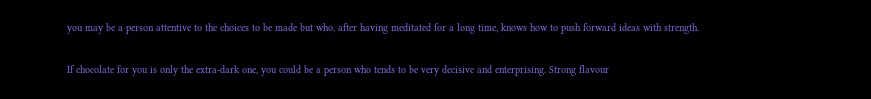you may be a person attentive to the choices to be made but who, after having meditated for a long time, knows how to push forward ideas with strength.

If chocolate for you is only the extra-dark one, you could be a person who tends to be very decisive and enterprising. Strong flavour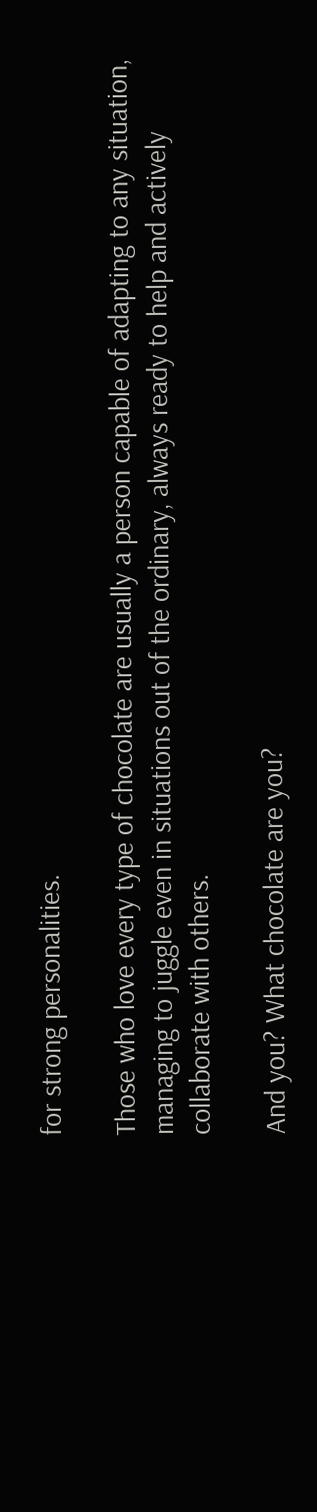for strong personalities.

Those who love every type of chocolate are usually a person capable of adapting to any situation, managing to juggle even in situations out of the ordinary, always ready to help and actively collaborate with others.

And you? What chocolate are you?